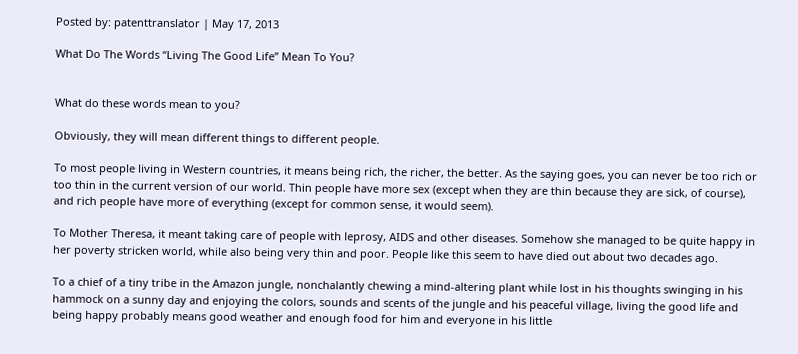Posted by: patenttranslator | May 17, 2013

What Do The Words “Living The Good Life” Mean To You?


What do these words mean to you?

Obviously, they will mean different things to different people.

To most people living in Western countries, it means being rich, the richer, the better. As the saying goes, you can never be too rich or too thin in the current version of our world. Thin people have more sex (except when they are thin because they are sick, of course), and rich people have more of everything (except for common sense, it would seem).

To Mother Theresa, it meant taking care of people with leprosy, AIDS and other diseases. Somehow she managed to be quite happy in her poverty stricken world, while also being very thin and poor. People like this seem to have died out about two decades ago.

To a chief of a tiny tribe in the Amazon jungle, nonchalantly chewing a mind-altering plant while lost in his thoughts swinging in his hammock on a sunny day and enjoying the colors, sounds and scents of the jungle and his peaceful village, living the good life and being happy probably means good weather and enough food for him and everyone in his little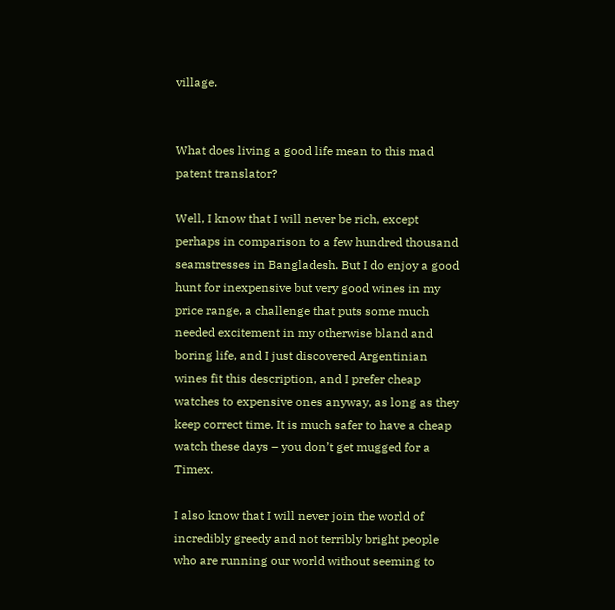village.


What does living a good life mean to this mad patent translator?

Well, I know that I will never be rich, except perhaps in comparison to a few hundred thousand seamstresses in Bangladesh. But I do enjoy a good hunt for inexpensive but very good wines in my price range, a challenge that puts some much needed excitement in my otherwise bland and boring life, and I just discovered Argentinian wines fit this description, and I prefer cheap watches to expensive ones anyway, as long as they keep correct time. It is much safer to have a cheap watch these days – you don’t get mugged for a Timex.

I also know that I will never join the world of incredibly greedy and not terribly bright people who are running our world without seeming to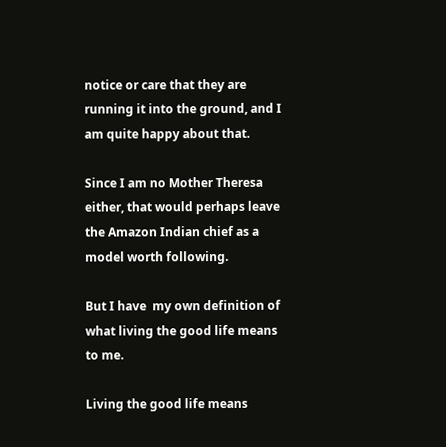notice or care that they are running it into the ground, and I am quite happy about that.

Since I am no Mother Theresa either, that would perhaps leave the Amazon Indian chief as a model worth following.

But I have  my own definition of what living the good life means to me.

Living the good life means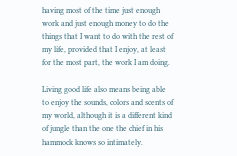having most of the time just enough work and just enough money to do the things that I want to do with the rest of my life, provided that I enjoy, at least for the most part, the work I am doing.

Living good life also means being able to enjoy the sounds, colors and scents of my world, although it is a different kind of jungle than the one the chief in his hammock knows so intimately.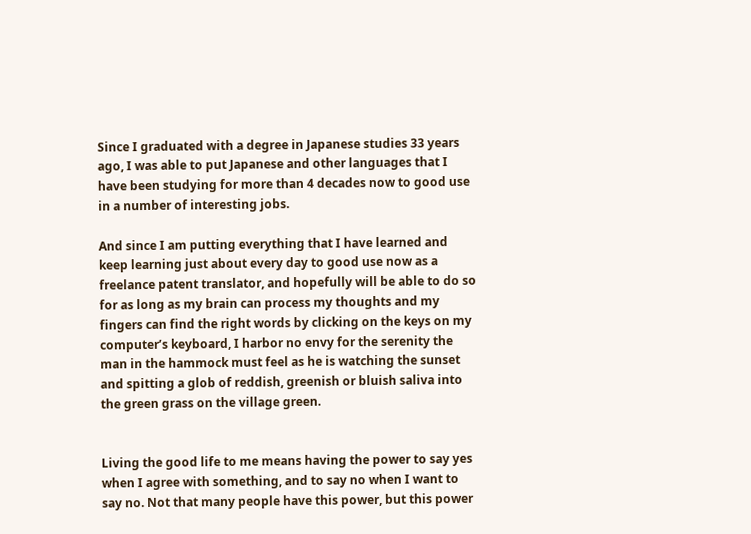Since I graduated with a degree in Japanese studies 33 years ago, I was able to put Japanese and other languages that I have been studying for more than 4 decades now to good use in a number of interesting jobs.

And since I am putting everything that I have learned and keep learning just about every day to good use now as a freelance patent translator, and hopefully will be able to do so for as long as my brain can process my thoughts and my fingers can find the right words by clicking on the keys on my computer’s keyboard, I harbor no envy for the serenity the man in the hammock must feel as he is watching the sunset and spitting a glob of reddish, greenish or bluish saliva into the green grass on the village green.


Living the good life to me means having the power to say yes when I agree with something, and to say no when I want to say no. Not that many people have this power, but this power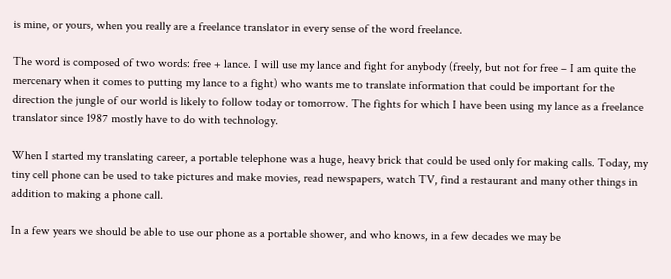is mine, or yours, when you really are a freelance translator in every sense of the word freelance.

The word is composed of two words: free + lance. I will use my lance and fight for anybody (freely, but not for free – I am quite the mercenary when it comes to putting my lance to a fight) who wants me to translate information that could be important for the direction the jungle of our world is likely to follow today or tomorrow. The fights for which I have been using my lance as a freelance translator since 1987 mostly have to do with technology.

When I started my translating career, a portable telephone was a huge, heavy brick that could be used only for making calls. Today, my tiny cell phone can be used to take pictures and make movies, read newspapers, watch TV, find a restaurant and many other things in addition to making a phone call.

In a few years we should be able to use our phone as a portable shower, and who knows, in a few decades we may be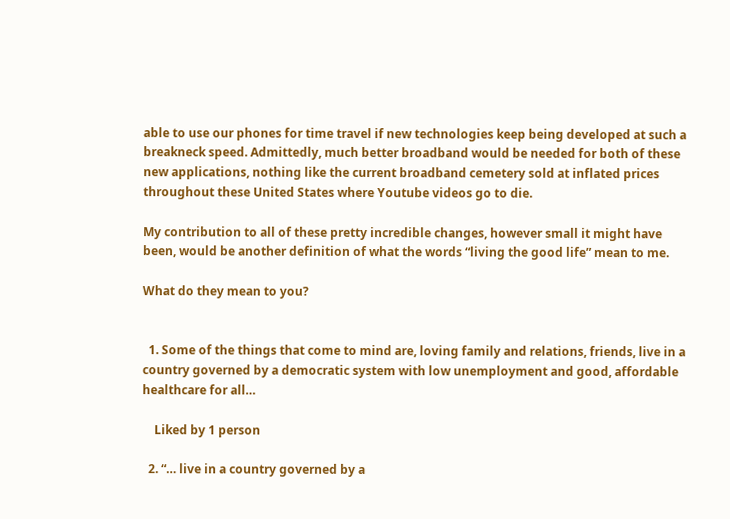able to use our phones for time travel if new technologies keep being developed at such a breakneck speed. Admittedly, much better broadband would be needed for both of these new applications, nothing like the current broadband cemetery sold at inflated prices throughout these United States where Youtube videos go to die.

My contribution to all of these pretty incredible changes, however small it might have been, would be another definition of what the words “living the good life” mean to me.

What do they mean to you?


  1. Some of the things that come to mind are, loving family and relations, friends, live in a country governed by a democratic system with low unemployment and good, affordable healthcare for all…

    Liked by 1 person

  2. “… live in a country governed by a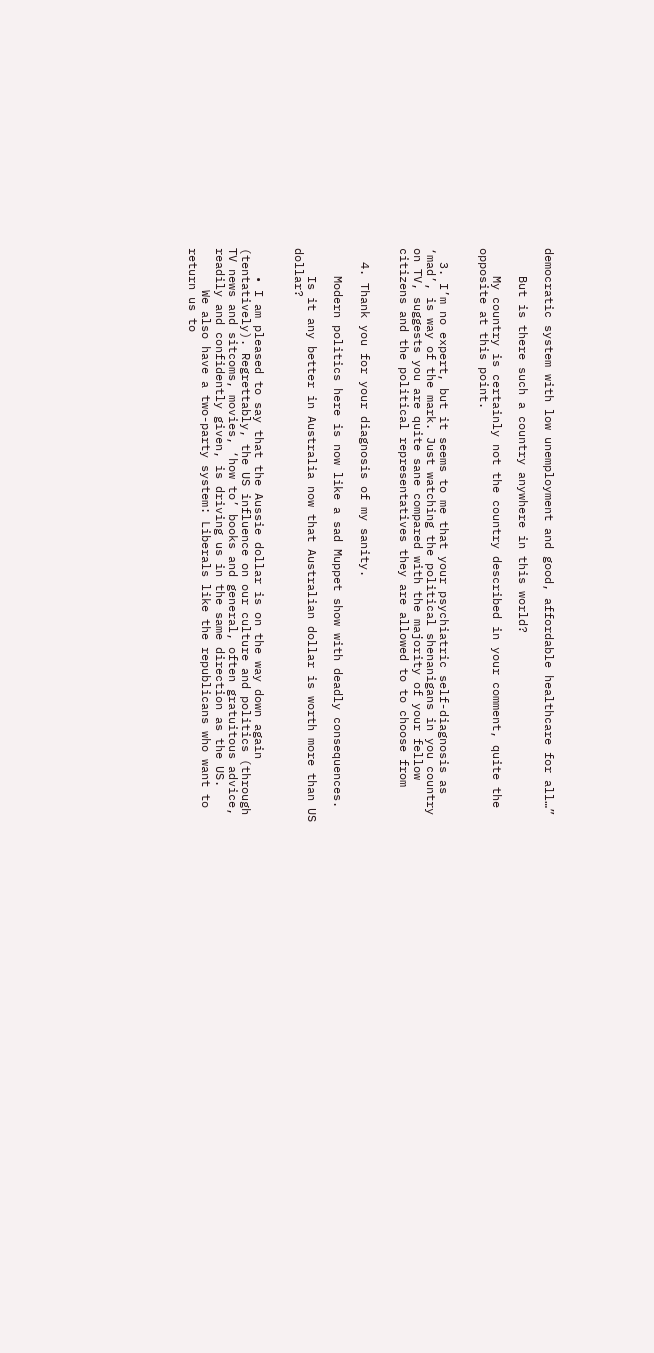democratic system with low unemployment and good, affordable healthcare for all…”

    But is there such a country anywhere in this world?

    My country is certainly not the country described in your comment, quite the opposite at this point.


  3. I’m no expert, but it seems to me that your psychiatric self-diagnosis as ‘mad’, is way of the mark. Just watching the political shenanigans in you country on TV, suggests you are quite sane compared with the majority of your fellow citizens and the political representatives they are allowed to to choose from


  4. Thank you for your diagnosis of my sanity.

    Modern politics here is now like a sad Muppet show with deadly consequences.

    Is it any better in Australia now that Australian dollar is worth more than US dollar?


    • I am pleased to say that the Aussie dollar is on the way down again (tentatively). Regrettably, the US influence on our culture and politics (through TV news and sitcoms, movies, ‘how to’ books and general, often gratuitous advice, readily and confidently given, is driving us in the same direction as the US.
      We also have a two-party system: Liberals like the republicans who want to return us to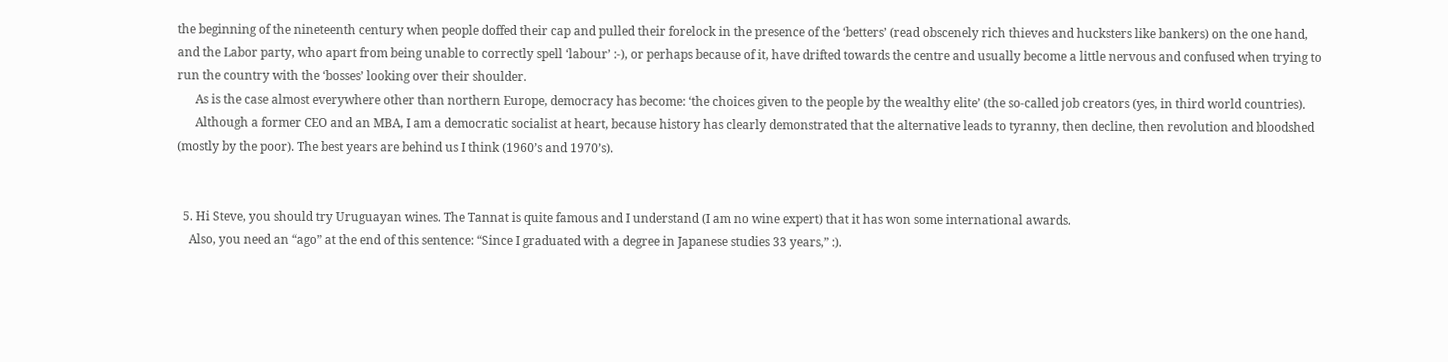the beginning of the nineteenth century when people doffed their cap and pulled their forelock in the presence of the ‘betters’ (read obscenely rich thieves and hucksters like bankers) on the one hand, and the Labor party, who apart from being unable to correctly spell ‘labour’ :-), or perhaps because of it, have drifted towards the centre and usually become a little nervous and confused when trying to run the country with the ‘bosses’ looking over their shoulder.
      As is the case almost everywhere other than northern Europe, democracy has become: ‘the choices given to the people by the wealthy elite’ (the so-called job creators (yes, in third world countries).
      Although a former CEO and an MBA, I am a democratic socialist at heart, because history has clearly demonstrated that the alternative leads to tyranny, then decline, then revolution and bloodshed (mostly by the poor). The best years are behind us I think (1960’s and 1970’s).


  5. Hi Steve, you should try Uruguayan wines. The Tannat is quite famous and I understand (I am no wine expert) that it has won some international awards.
    Also, you need an “ago” at the end of this sentence: “Since I graduated with a degree in Japanese studies 33 years,” :).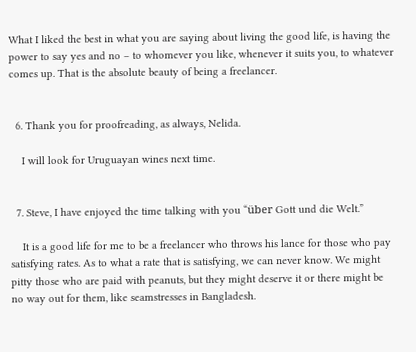What I liked the best in what you are saying about living the good life, is having the power to say yes and no – to whomever you like, whenever it suits you, to whatever comes up. That is the absolute beauty of being a freelancer.


  6. Thank you for proofreading, as always, Nelida.

    I will look for Uruguayan wines next time.


  7. Steve, I have enjoyed the time talking with you “über Gott und die Welt.”

    It is a good life for me to be a freelancer who throws his lance for those who pay satisfying rates. As to what a rate that is satisfying, we can never know. We might pitty those who are paid with peanuts, but they might deserve it or there might be no way out for them, like seamstresses in Bangladesh.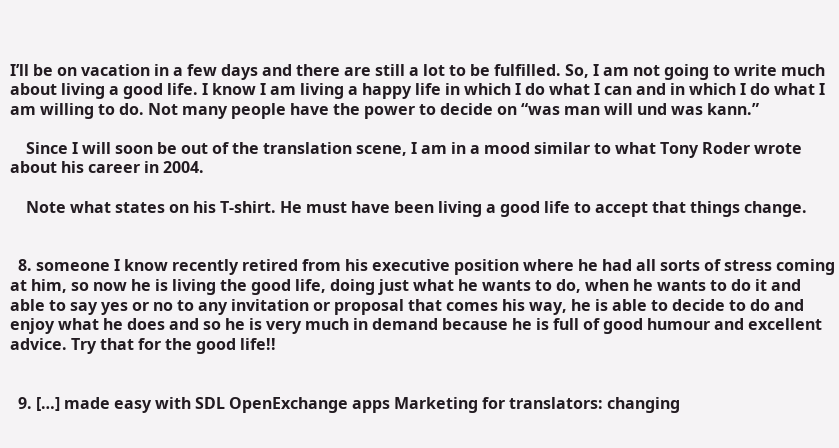I’ll be on vacation in a few days and there are still a lot to be fulfilled. So, I am not going to write much about living a good life. I know I am living a happy life in which I do what I can and in which I do what I am willing to do. Not many people have the power to decide on “was man will und was kann.”

    Since I will soon be out of the translation scene, I am in a mood similar to what Tony Roder wrote about his career in 2004.

    Note what states on his T-shirt. He must have been living a good life to accept that things change.


  8. someone I know recently retired from his executive position where he had all sorts of stress coming at him, so now he is living the good life, doing just what he wants to do, when he wants to do it and able to say yes or no to any invitation or proposal that comes his way, he is able to decide to do and enjoy what he does and so he is very much in demand because he is full of good humour and excellent advice. Try that for the good life!!


  9. […] made easy with SDL OpenExchange apps Marketing for translators: changing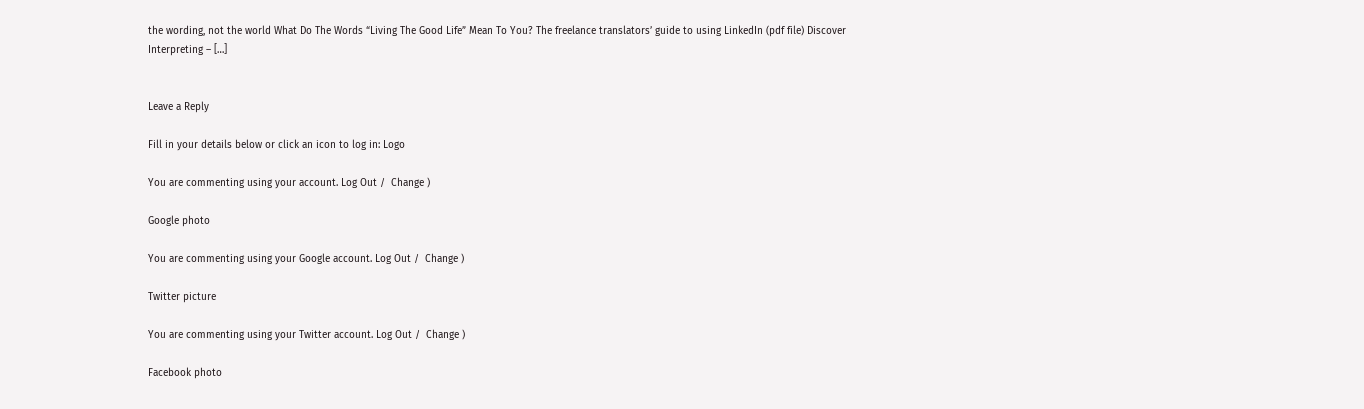the wording, not the world What Do The Words “Living The Good Life” Mean To You? The freelance translators’ guide to using LinkedIn (pdf file) Discover Interpreting – […]


Leave a Reply

Fill in your details below or click an icon to log in: Logo

You are commenting using your account. Log Out /  Change )

Google photo

You are commenting using your Google account. Log Out /  Change )

Twitter picture

You are commenting using your Twitter account. Log Out /  Change )

Facebook photo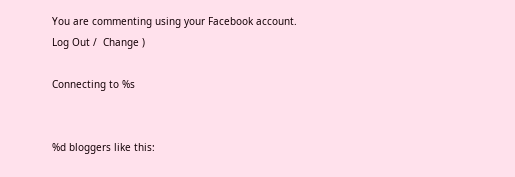You are commenting using your Facebook account. Log Out /  Change )

Connecting to %s


%d bloggers like this: